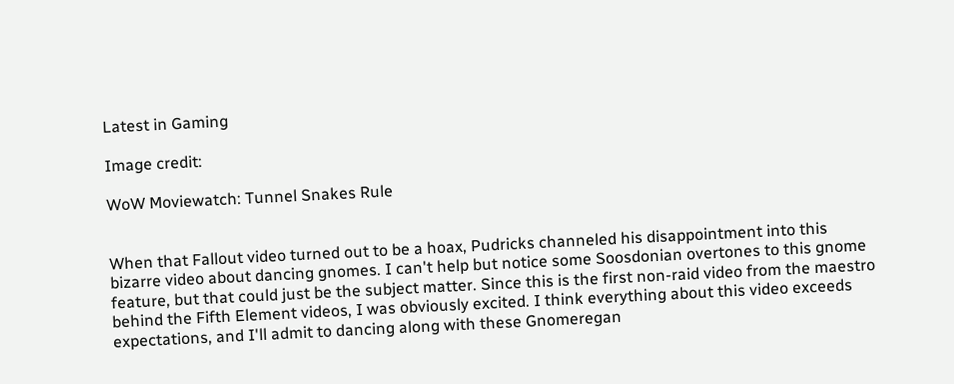Latest in Gaming

Image credit:

WoW Moviewatch: Tunnel Snakes Rule


When that Fallout video turned out to be a hoax, Pudricks channeled his disappointment into this bizarre video about dancing gnomes. I can't help but notice some Soosdonian overtones to this gnome feature, but that could just be the subject matter. Since this is the first non-raid video from the maestro behind the Fifth Element videos, I was obviously excited. I think everything about this video exceeds expectations, and I'll admit to dancing along with these Gnomeregan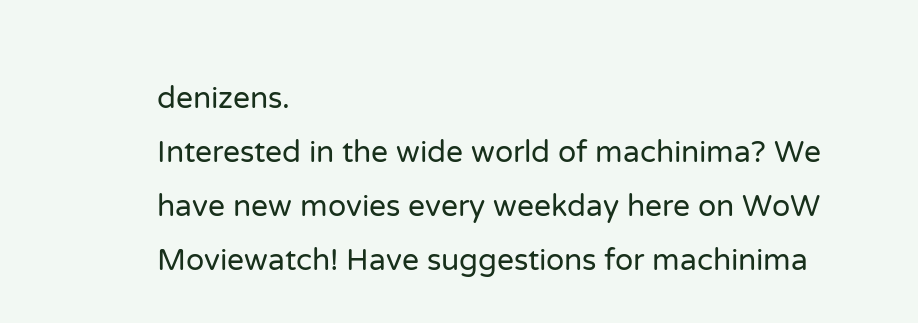denizens.
Interested in the wide world of machinima? We have new movies every weekday here on WoW Moviewatch! Have suggestions for machinima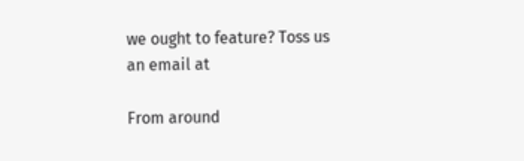we ought to feature? Toss us an email at

From around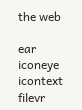the web

ear iconeye icontext filevr